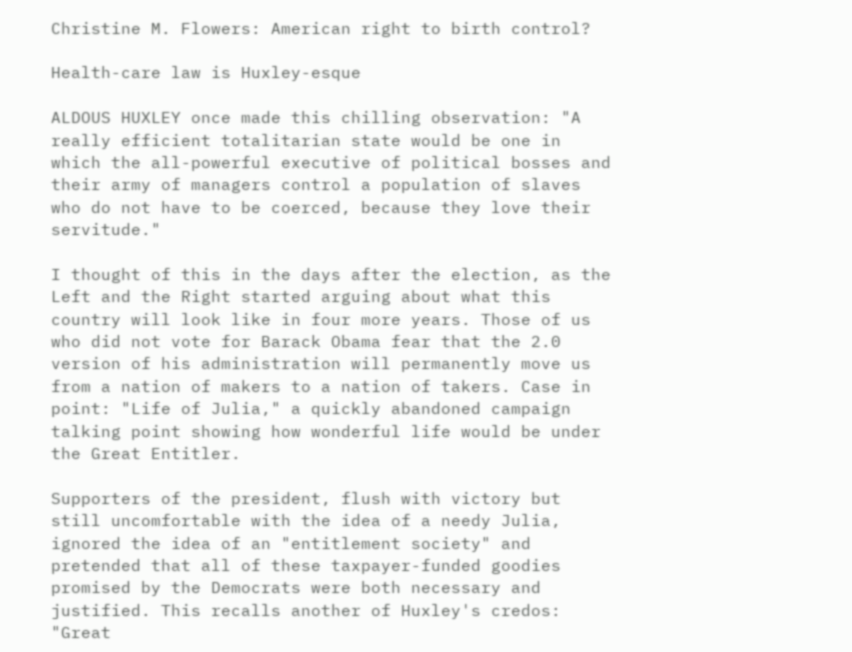Christine M. Flowers: American right to birth control?

Health-care law is Huxley-esque

ALDOUS HUXLEY once made this chilling observation: "A really efficient totalitarian state would be one in which the all-powerful executive of political bosses and their army of managers control a population of slaves who do not have to be coerced, because they love their servitude."

I thought of this in the days after the election, as the Left and the Right started arguing about what this country will look like in four more years. Those of us who did not vote for Barack Obama fear that the 2.0 version of his administration will permanently move us from a nation of makers to a nation of takers. Case in point: "Life of Julia," a quickly abandoned campaign talking point showing how wonderful life would be under the Great Entitler.

Supporters of the president, flush with victory but still uncomfortable with the idea of a needy Julia, ignored the idea of an "entitlement society" and pretended that all of these taxpayer-funded goodies promised by the Democrats were both necessary and justified. This recalls another of Huxley's credos: "Great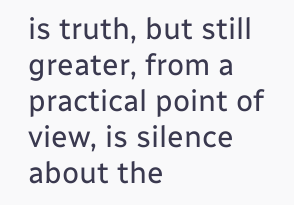is truth, but still greater, from a practical point of view, is silence about the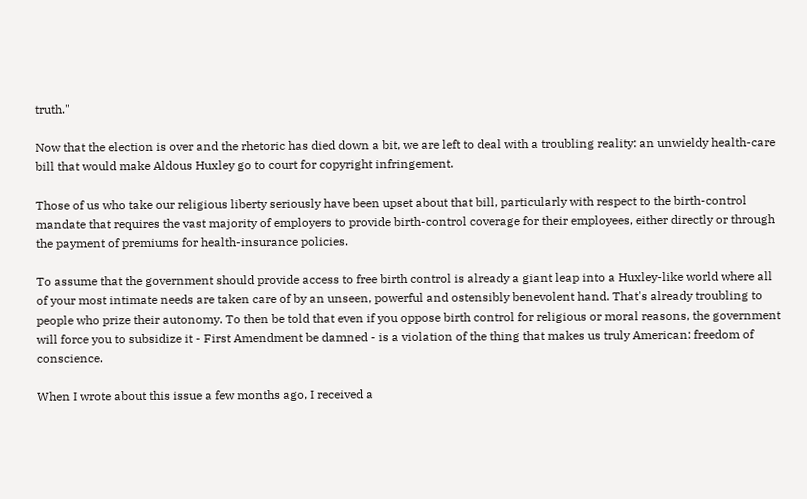truth."

Now that the election is over and the rhetoric has died down a bit, we are left to deal with a troubling reality: an unwieldy health-care bill that would make Aldous Huxley go to court for copyright infringement.

Those of us who take our religious liberty seriously have been upset about that bill, particularly with respect to the birth-control mandate that requires the vast majority of employers to provide birth-control coverage for their employees, either directly or through the payment of premiums for health-insurance policies.

To assume that the government should provide access to free birth control is already a giant leap into a Huxley-like world where all of your most intimate needs are taken care of by an unseen, powerful and ostensibly benevolent hand. That's already troubling to people who prize their autonomy. To then be told that even if you oppose birth control for religious or moral reasons, the government will force you to subsidize it - First Amendment be damned - is a violation of the thing that makes us truly American: freedom of conscience.

When I wrote about this issue a few months ago, I received a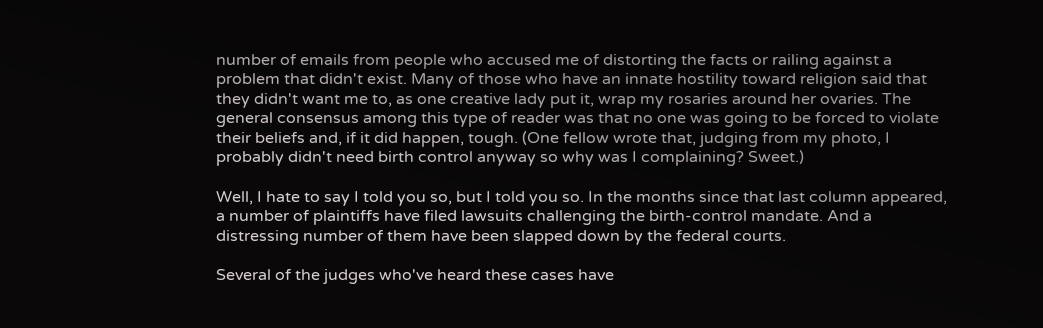number of emails from people who accused me of distorting the facts or railing against a problem that didn't exist. Many of those who have an innate hostility toward religion said that they didn't want me to, as one creative lady put it, wrap my rosaries around her ovaries. The general consensus among this type of reader was that no one was going to be forced to violate their beliefs and, if it did happen, tough. (One fellow wrote that, judging from my photo, I probably didn't need birth control anyway so why was I complaining? Sweet.)

Well, I hate to say I told you so, but I told you so. In the months since that last column appeared, a number of plaintiffs have filed lawsuits challenging the birth-control mandate. And a distressing number of them have been slapped down by the federal courts.

Several of the judges who've heard these cases have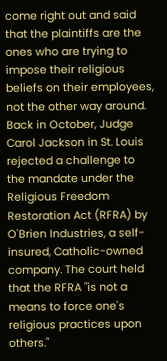come right out and said that the plaintiffs are the ones who are trying to impose their religious beliefs on their employees, not the other way around. Back in October, Judge Carol Jackson in St. Louis rejected a challenge to the mandate under the Religious Freedom Restoration Act (RFRA) by O'Brien Industries, a self-insured, Catholic-owned company. The court held that the RFRA "is not a means to force one's religious practices upon others."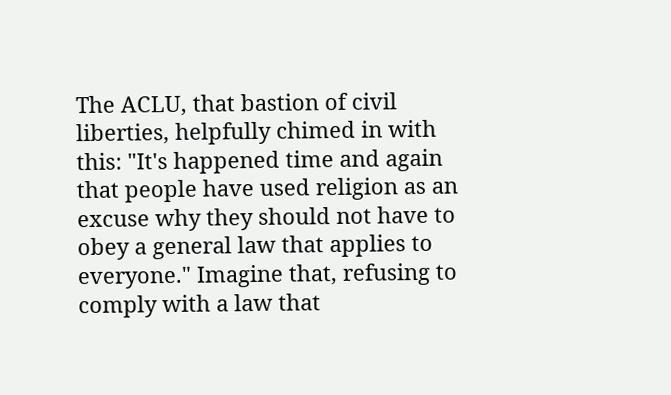The ACLU, that bastion of civil liberties, helpfully chimed in with this: "It's happened time and again that people have used religion as an excuse why they should not have to obey a general law that applies to everyone." Imagine that, refusing to comply with a law that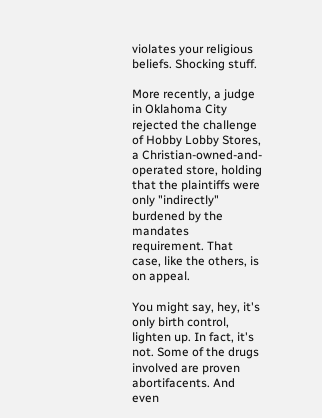violates your religious beliefs. Shocking stuff.

More recently, a judge in Oklahoma City rejected the challenge of Hobby Lobby Stores, a Christian-owned-and-operated store, holding that the plaintiffs were only "indirectly" burdened by the mandates requirement. That case, like the others, is on appeal.

You might say, hey, it's only birth control, lighten up. In fact, it's not. Some of the drugs involved are proven abortifacents. And even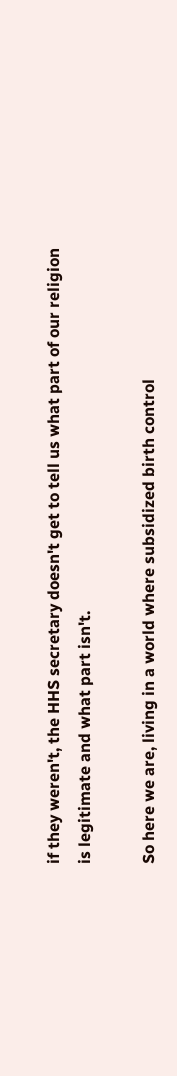if they weren't, the HHS secretary doesn't get to tell us what part of our religion is legitimate and what part isn't.

So here we are, living in a world where subsidized birth control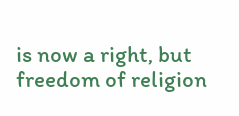is now a right, but freedom of religion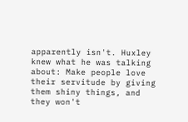apparently isn't. Huxley knew what he was talking about: Make people love their servitude by giving them shiny things, and they won't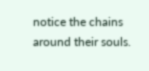notice the chains around their souls.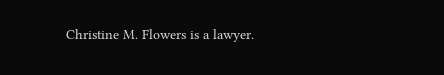Christine M. Flowers is a lawyer.